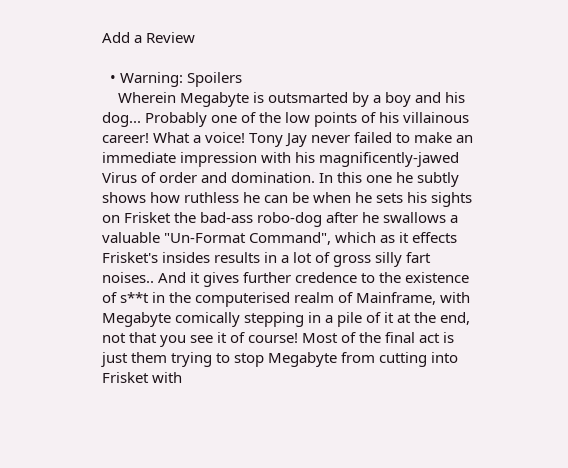Add a Review

  • Warning: Spoilers
    Wherein Megabyte is outsmarted by a boy and his dog... Probably one of the low points of his villainous career! What a voice! Tony Jay never failed to make an immediate impression with his magnificently-jawed Virus of order and domination. In this one he subtly shows how ruthless he can be when he sets his sights on Frisket the bad-ass robo-dog after he swallows a valuable "Un-Format Command", which as it effects Frisket's insides results in a lot of gross silly fart noises.. And it gives further credence to the existence of s**t in the computerised realm of Mainframe, with Megabyte comically stepping in a pile of it at the end, not that you see it of course! Most of the final act is just them trying to stop Megabyte from cutting into Frisket with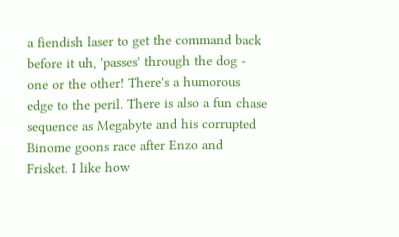a fiendish laser to get the command back before it uh, 'passes' through the dog - one or the other! There's a humorous edge to the peril. There is also a fun chase sequence as Megabyte and his corrupted Binome goons race after Enzo and Frisket. I like how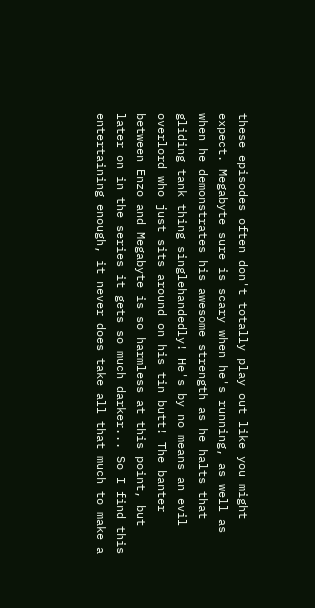these episodes often don't totally play out like you might expect. Megabyte sure is scary when he's running, as well as when he demonstrates his awesome strength as he halts that gliding tank thing singlehandedly! He's by no means an evil overlord who just sits around on his tin butt! The banter between Enzo and Megabyte is so harmless at this point, but later on in the series it gets so much darker... So I find this entertaining enough, it never does take all that much to make a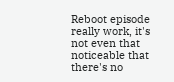Reboot episode really work, it's not even that noticeable that there's no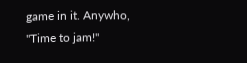game in it. Anywho, "Time to jam!"